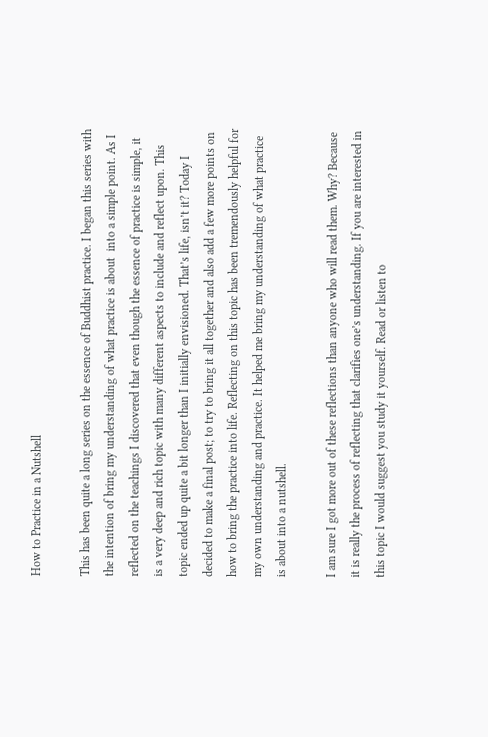How to Practice in a Nutshell

This has been quite a long series on the essence of Buddhist practice. I began this series with the intention of bring my understanding of what practice is about  into a simple point. As I reflected on the teachings I discovered that even though the essence of practice is simple, it is a very deep and rich topic with many different aspects to include and reflect upon. This topic ended up quite a bit longer than I initially envisioned. That’s life, isn’t it? Today I decided to make a final post; to try to bring it all together and also add a few more points on how to bring the practice into life. Reflecting on this topic has been tremendously helpful for my own understanding and practice. It helped me bring my understanding of what practice is about into a nutshell.

I am sure I got more out of these reflections than anyone who will read them. Why? Because it is really the process of reflecting that clarifies one’s understanding. If you are interested in this topic I would suggest you study it yourself. Read or listen to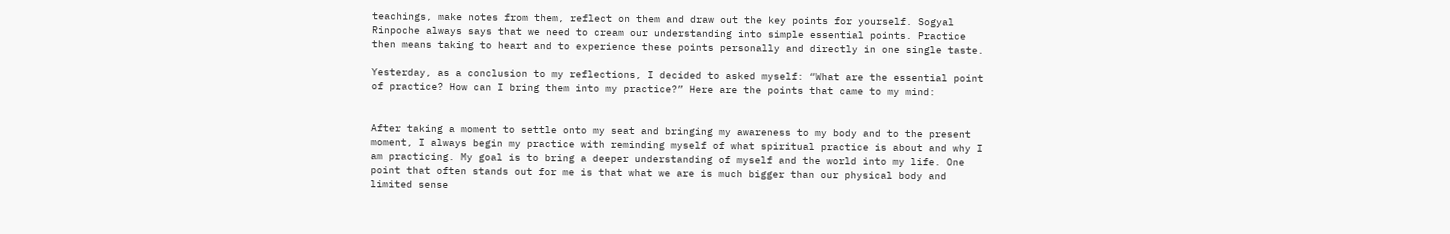teachings, make notes from them, reflect on them and draw out the key points for yourself. Sogyal Rinpoche always says that we need to cream our understanding into simple essential points. Practice then means taking to heart and to experience these points personally and directly in one single taste.

Yesterday, as a conclusion to my reflections, I decided to asked myself: “What are the essential point of practice? How can I bring them into my practice?” Here are the points that came to my mind:


After taking a moment to settle onto my seat and bringing my awareness to my body and to the present moment, I always begin my practice with reminding myself of what spiritual practice is about and why I am practicing. My goal is to bring a deeper understanding of myself and the world into my life. One point that often stands out for me is that what we are is much bigger than our physical body and limited sense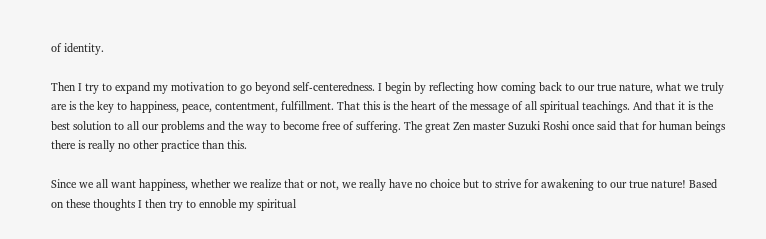of identity.

Then I try to expand my motivation to go beyond self-centeredness. I begin by reflecting how coming back to our true nature, what we truly are is the key to happiness, peace, contentment, fulfillment. That this is the heart of the message of all spiritual teachings. And that it is the best solution to all our problems and the way to become free of suffering. The great Zen master Suzuki Roshi once said that for human beings there is really no other practice than this.

Since we all want happiness, whether we realize that or not, we really have no choice but to strive for awakening to our true nature! Based on these thoughts I then try to ennoble my spiritual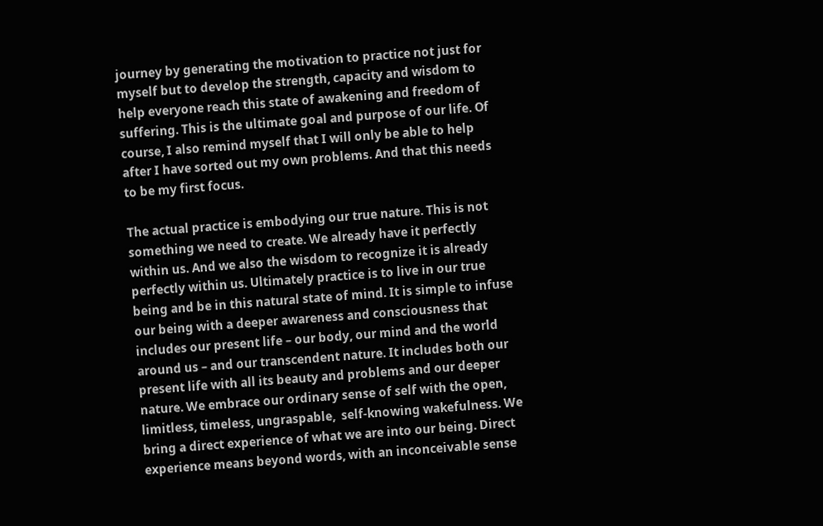journey by generating the motivation to practice not just for myself but to develop the strength, capacity and wisdom to help everyone reach this state of awakening and freedom of suffering. This is the ultimate goal and purpose of our life. Of course, I also remind myself that I will only be able to help after I have sorted out my own problems. And that this needs to be my first focus.

The actual practice is embodying our true nature. This is not something we need to create. We already have it perfectly within us. And we also the wisdom to recognize it is already perfectly within us. Ultimately practice is to live in our true being and be in this natural state of mind. It is simple to infuse our being with a deeper awareness and consciousness that includes our present life – our body, our mind and the world around us – and our transcendent nature. It includes both our present life with all its beauty and problems and our deeper nature. We embrace our ordinary sense of self with the open, limitless, timeless, ungraspable,  self-knowing wakefulness. We bring a direct experience of what we are into our being. Direct experience means beyond words, with an inconceivable sense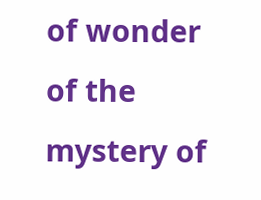of wonder of the mystery of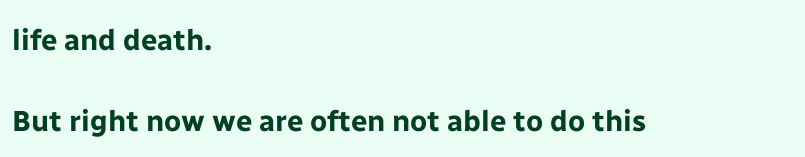life and death.

But right now we are often not able to do this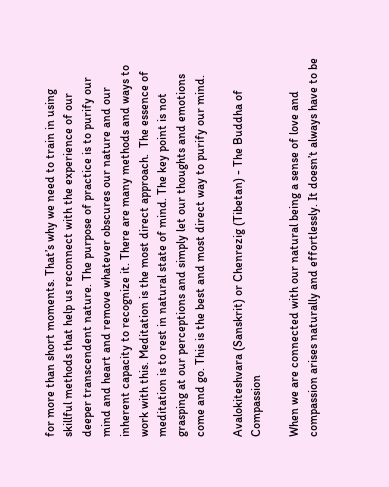for more than short moments. That’s why we need to train in using skillful methods that help us reconnect with the experience of our deeper transcendent nature. The purpose of practice is to purify our mind and heart and remove whatever obscures our nature and our inherent capacity to recognize it. There are many methods and ways to work with this. Meditation is the most direct approach.  The essence of meditation is to rest in natural state of mind. The key point is not grasping at our perceptions and simply let our thoughts and emotions come and go. This is the best and most direct way to purify our mind.

Avalokiteshvara (Sanskrit) or Chenrezig (Tibetan) - The Buddha of Compassion

When we are connected with our natural being a sense of love and compassion arises naturally and effortlessly. It doesn’t always have to be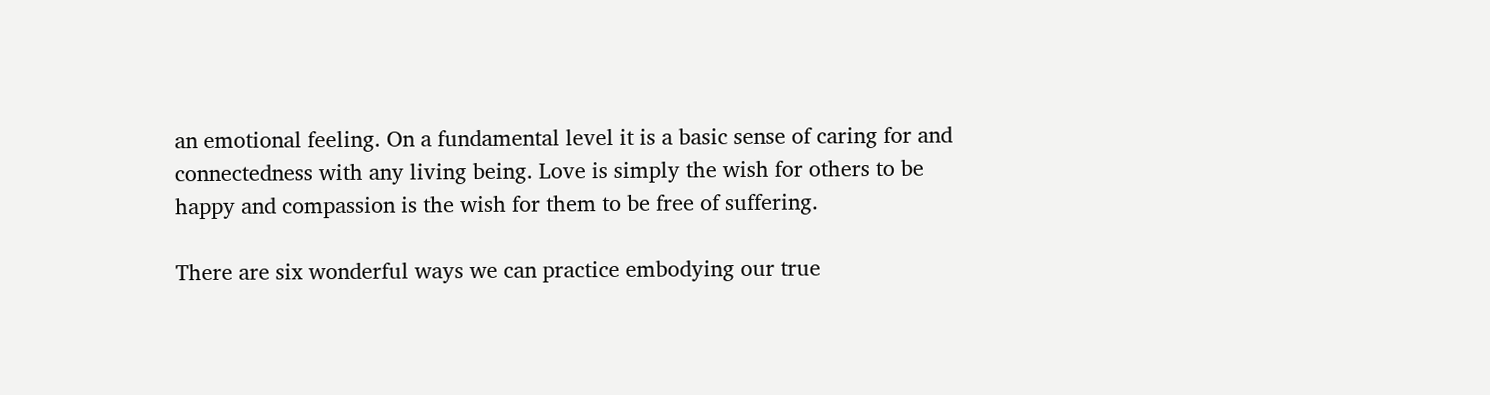an emotional feeling. On a fundamental level it is a basic sense of caring for and connectedness with any living being. Love is simply the wish for others to be happy and compassion is the wish for them to be free of suffering.

There are six wonderful ways we can practice embodying our true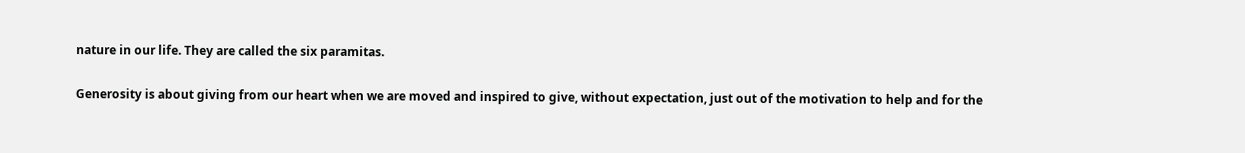nature in our life. They are called the six paramitas.

Generosity is about giving from our heart when we are moved and inspired to give, without expectation, just out of the motivation to help and for the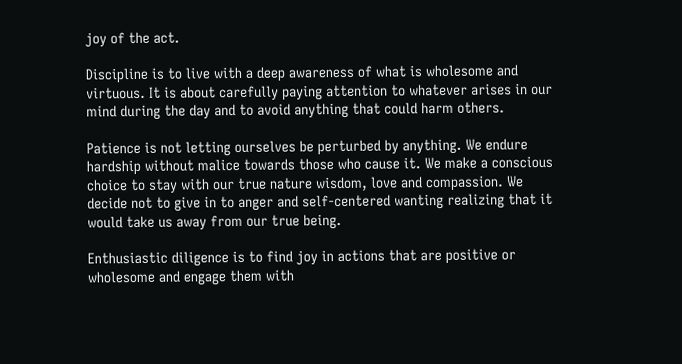joy of the act.

Discipline is to live with a deep awareness of what is wholesome and virtuous. It is about carefully paying attention to whatever arises in our mind during the day and to avoid anything that could harm others.

Patience is not letting ourselves be perturbed by anything. We endure hardship without malice towards those who cause it. We make a conscious choice to stay with our true nature wisdom, love and compassion. We decide not to give in to anger and self-centered wanting realizing that it would take us away from our true being.

Enthusiastic diligence is to find joy in actions that are positive or wholesome and engage them with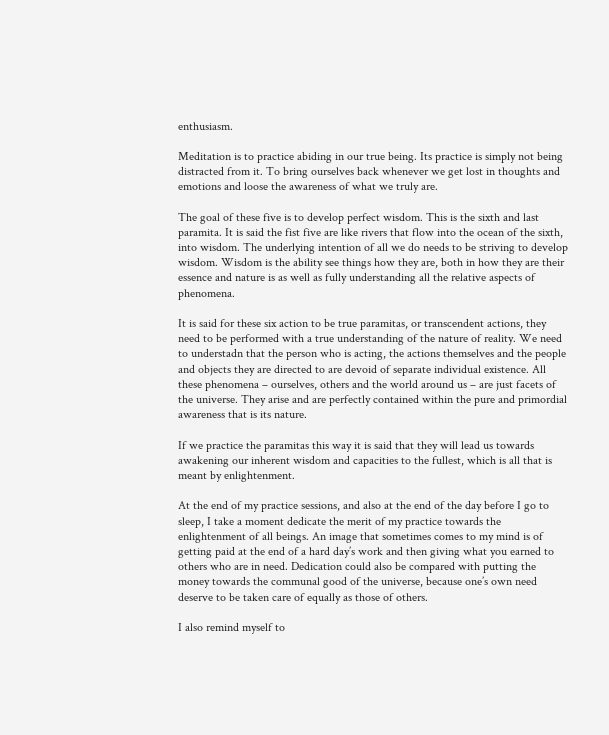enthusiasm.

Meditation is to practice abiding in our true being. Its practice is simply not being distracted from it. To bring ourselves back whenever we get lost in thoughts and emotions and loose the awareness of what we truly are.

The goal of these five is to develop perfect wisdom. This is the sixth and last paramita. It is said the fist five are like rivers that flow into the ocean of the sixth, into wisdom. The underlying intention of all we do needs to be striving to develop wisdom. Wisdom is the ability see things how they are, both in how they are their essence and nature is as well as fully understanding all the relative aspects of phenomena.

It is said for these six action to be true paramitas, or transcendent actions, they need to be performed with a true understanding of the nature of reality. We need to understadn that the person who is acting, the actions themselves and the people and objects they are directed to are devoid of separate individual existence. All these phenomena – ourselves, others and the world around us – are just facets of the universe. They arise and are perfectly contained within the pure and primordial awareness that is its nature.

If we practice the paramitas this way it is said that they will lead us towards awakening our inherent wisdom and capacities to the fullest, which is all that is meant by enlightenment.

At the end of my practice sessions, and also at the end of the day before I go to sleep, I take a moment dedicate the merit of my practice towards the enlightenment of all beings. An image that sometimes comes to my mind is of getting paid at the end of a hard day’s work and then giving what you earned to others who are in need. Dedication could also be compared with putting the money towards the communal good of the universe, because one’s own need deserve to be taken care of equally as those of others.

I also remind myself to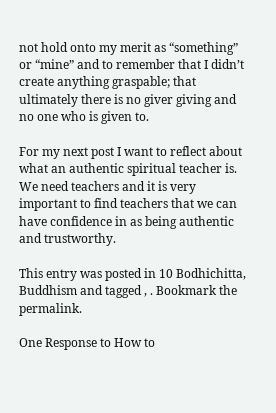not hold onto my merit as “something” or “mine” and to remember that I didn’t create anything graspable; that ultimately there is no giver giving and no one who is given to.

For my next post I want to reflect about what an authentic spiritual teacher is. We need teachers and it is very important to find teachers that we can have confidence in as being authentic and trustworthy.

This entry was posted in 10 Bodhichitta, Buddhism and tagged , . Bookmark the permalink.

One Response to How to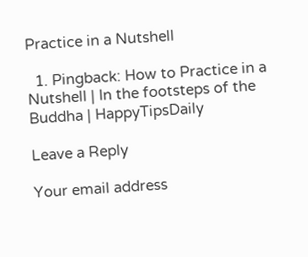Practice in a Nutshell

  1. Pingback: How to Practice in a Nutshell | In the footsteps of the Buddha | HappyTipsDaily

Leave a Reply

Your email address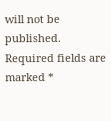will not be published. Required fields are marked *